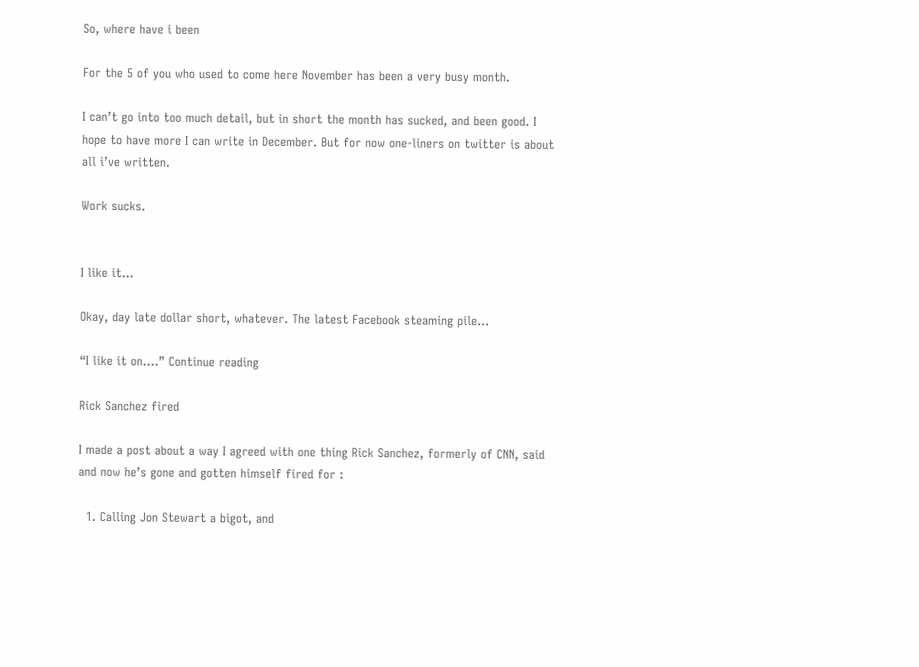So, where have i been

For the 5 of you who used to come here November has been a very busy month.

I can’t go into too much detail, but in short the month has sucked, and been good. I hope to have more I can write in December. But for now one-liners on twitter is about all i’ve written.

Work sucks.


I like it…

Okay, day late dollar short, whatever. The latest Facebook steaming pile…

“I like it on….” Continue reading

Rick Sanchez fired

I made a post about a way I agreed with one thing Rick Sanchez, formerly of CNN, said and now he’s gone and gotten himself fired for :

  1. Calling Jon Stewart a bigot, and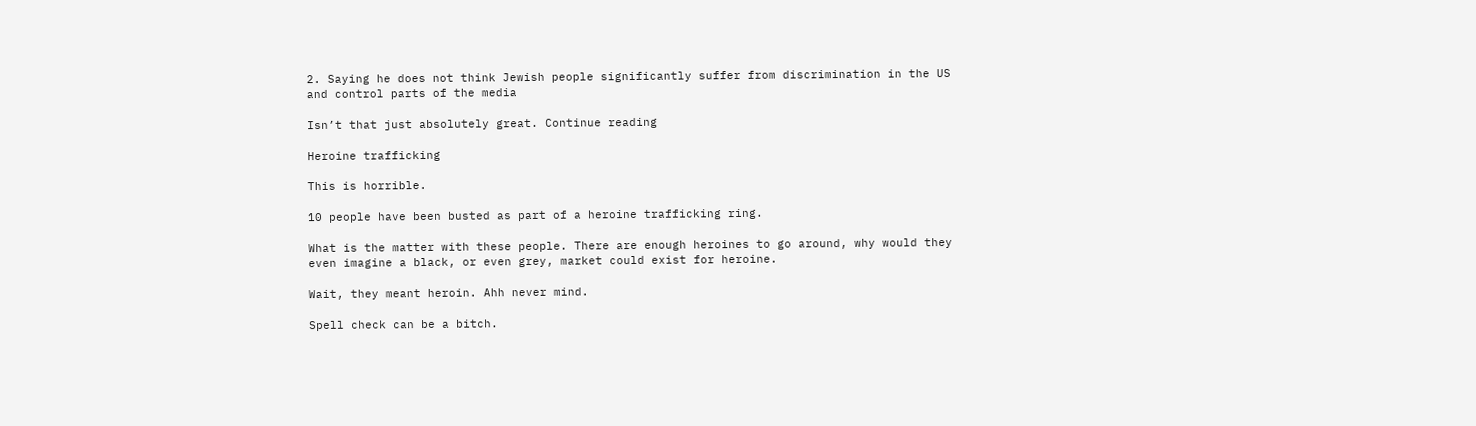2. Saying he does not think Jewish people significantly suffer from discrimination in the US and control parts of the media

Isn’t that just absolutely great. Continue reading

Heroine trafficking

This is horrible.

10 people have been busted as part of a heroine trafficking ring.

What is the matter with these people. There are enough heroines to go around, why would they even imagine a black, or even grey, market could exist for heroine.

Wait, they meant heroin. Ahh never mind.

Spell check can be a bitch.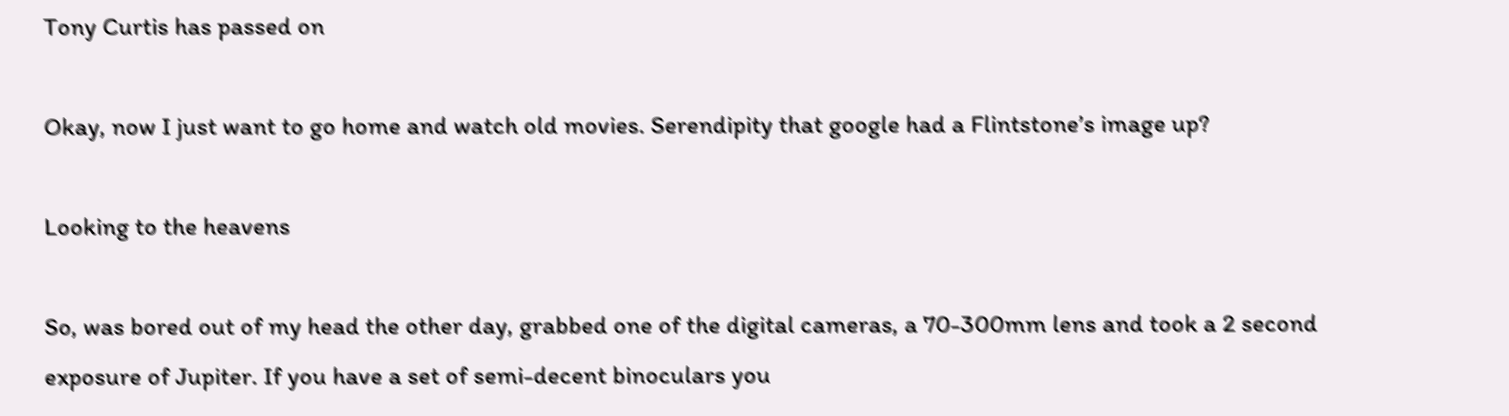Tony Curtis has passed on

Okay, now I just want to go home and watch old movies. Serendipity that google had a Flintstone’s image up?

Looking to the heavens

So, was bored out of my head the other day, grabbed one of the digital cameras, a 70-300mm lens and took a 2 second exposure of Jupiter. If you have a set of semi-decent binoculars you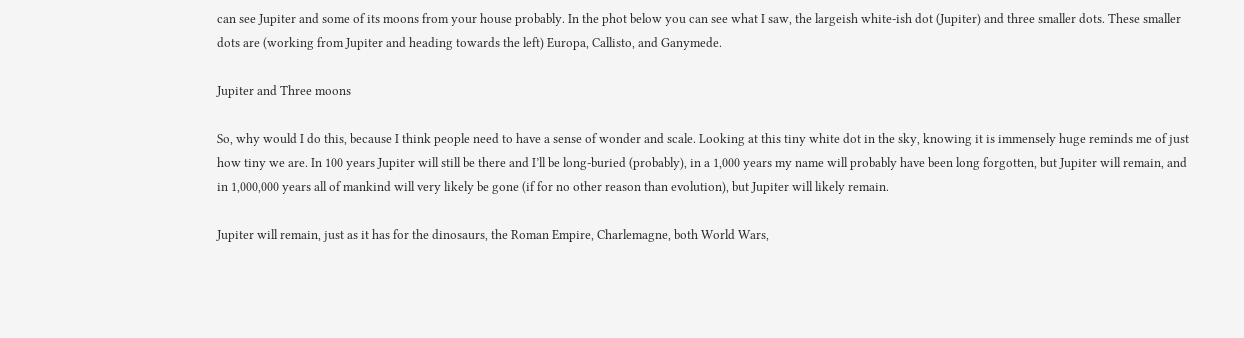can see Jupiter and some of its moons from your house probably. In the phot below you can see what I saw, the largeish white-ish dot (Jupiter) and three smaller dots. These smaller dots are (working from Jupiter and heading towards the left) Europa, Callisto, and Ganymede.

Jupiter and Three moons

So, why would I do this, because I think people need to have a sense of wonder and scale. Looking at this tiny white dot in the sky, knowing it is immensely huge reminds me of just how tiny we are. In 100 years Jupiter will still be there and I’ll be long-buried (probably), in a 1,000 years my name will probably have been long forgotten, but Jupiter will remain, and in 1,000,000 years all of mankind will very likely be gone (if for no other reason than evolution), but Jupiter will likely remain.

Jupiter will remain, just as it has for the dinosaurs, the Roman Empire, Charlemagne, both World Wars,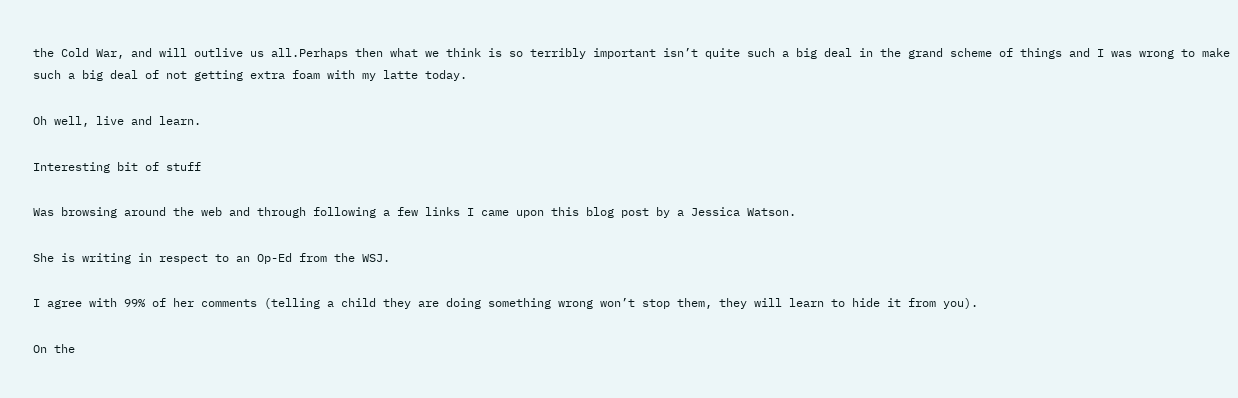the Cold War, and will outlive us all.Perhaps then what we think is so terribly important isn’t quite such a big deal in the grand scheme of things and I was wrong to make such a big deal of not getting extra foam with my latte today.

Oh well, live and learn.

Interesting bit of stuff

Was browsing around the web and through following a few links I came upon this blog post by a Jessica Watson.

She is writing in respect to an Op-Ed from the WSJ.

I agree with 99% of her comments (telling a child they are doing something wrong won’t stop them, they will learn to hide it from you).

On the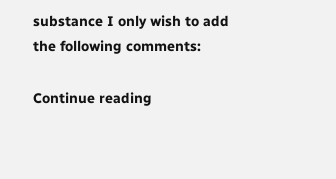substance I only wish to add the following comments:

Continue reading